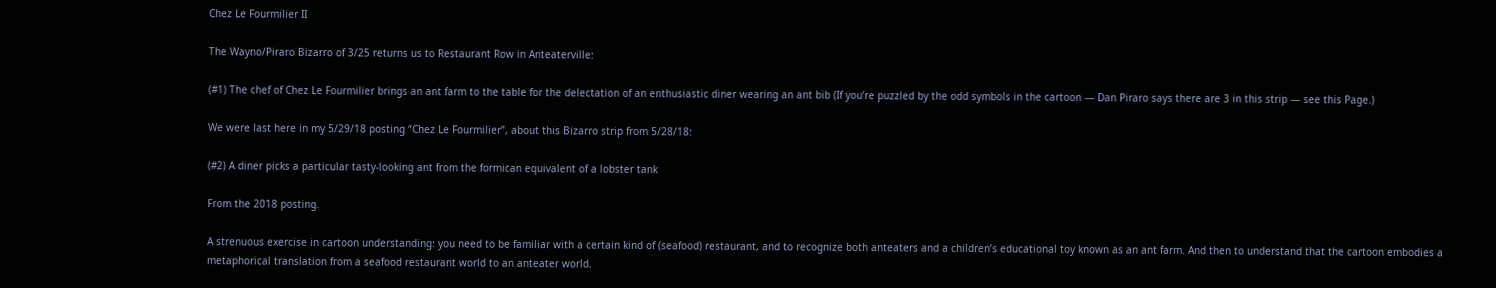Chez Le Fourmilier II

The Wayno/Piraro Bizarro of 3/25 returns us to Restaurant Row in Anteaterville:

(#1) The chef of Chez Le Fourmilier brings an ant farm to the table for the delectation of an enthusiastic diner wearing an ant bib (If you’re puzzled by the odd symbols in the cartoon — Dan Piraro says there are 3 in this strip — see this Page.)

We were last here in my 5/29/18 posting “Chez Le Fourmilier”, about this Bizarro strip from 5/28/18:

(#2) A diner picks a particular tasty-looking ant from the formican equivalent of a lobster tank

From the 2018 posting.

A strenuous exercise in cartoon understanding: you need to be familiar with a certain kind of (seafood) restaurant, and to recognize both anteaters and a children’s educational toy known as an ant farm. And then to understand that the cartoon embodies a metaphorical translation from a seafood restaurant world to an anteater world.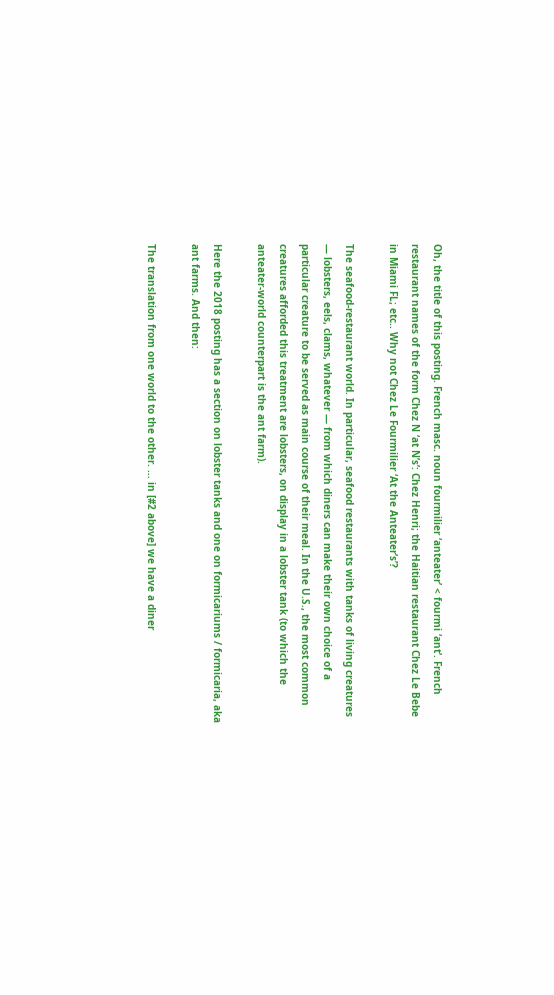Oh, the title of this posting. French masc. noun fourmilier ‘anteater’ < fourmi ‘ant’. French restaurant names of the form Chez N ‘at N’s’: Chez Henri; the Haitian restaurant Chez Le Bebe in Miami FL; etc.. Why not Chez Le Fourmilier ‘At the Anteater’s’?

The seafood-restaurant world. In particular, seafood restaurants with tanks of living creatures — lobsters, eels, clams, whatever — from which diners can make their own choice of a particular creature to be served as main course of their meal. In the U.S., the most common creatures afforded this treatment are lobsters, on display in a lobster tank (to which the anteater-world counterpart is the ant farm).

Here the 2018 posting has a section on lobster tanks and one on formicariums / formicaria, aka ant farms. And then:

The translation from one world to the other. … in [#2 above] we have a diner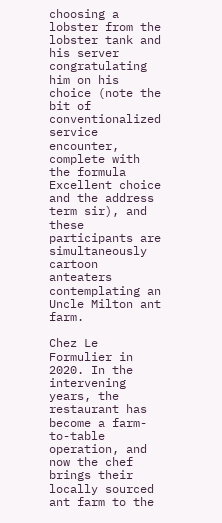choosing a lobster from the lobster tank and his server congratulating him on his choice (note the bit of conventionalized service encounter, complete with the formula Excellent choice and the address term sir), and these participants are simultaneously cartoon anteaters contemplating an Uncle Milton ant farm.

Chez Le Formulier in 2020. In the intervening years, the restaurant has become a farm-to-table operation, and now the chef brings their locally sourced ant farm to the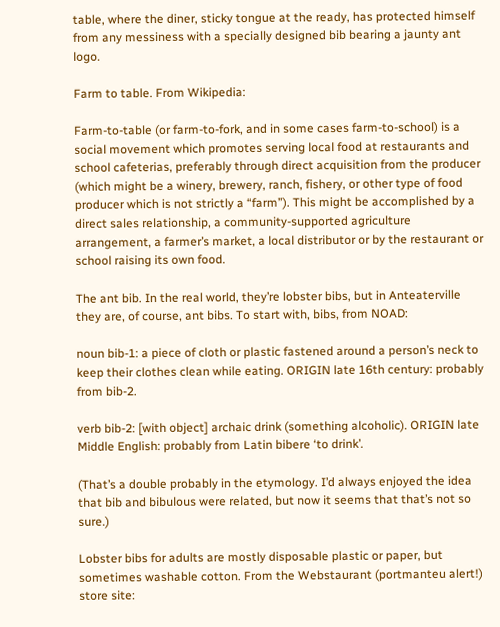table, where the diner, sticky tongue at the ready, has protected himself from any messiness with a specially designed bib bearing a jaunty ant logo.

Farm to table. From Wikipedia:

Farm-to-table (or farm-to-fork, and in some cases farm-to-school) is a social movement which promotes serving local food at restaurants and school cafeterias, preferably through direct acquisition from the producer (which might be a winery, brewery, ranch, fishery, or other type of food producer which is not strictly a “farm”). This might be accomplished by a direct sales relationship, a community-supported agriculture arrangement, a farmer’s market, a local distributor or by the restaurant or school raising its own food.

The ant bib. In the real world, they’re lobster bibs, but in Anteaterville they are, of course, ant bibs. To start with, bibs, from NOAD:

noun bib-1: a piece of cloth or plastic fastened around a person’s neck to keep their clothes clean while eating. ORIGIN late 16th century: probably from bib-2.

verb bib-2: [with object] archaic drink (something alcoholic). ORIGIN late Middle English: probably from Latin bibere ‘to drink’.

(That’s a double probably in the etymology. I’d always enjoyed the idea that bib and bibulous were related, but now it seems that that’s not so sure.)

Lobster bibs for adults are mostly disposable plastic or paper, but sometimes washable cotton. From the Webstaurant (portmanteu alert!) store site: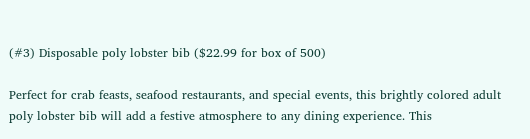(#3) Disposable poly lobster bib ($22.99 for box of 500)

Perfect for crab feasts, seafood restaurants, and special events, this brightly colored adult poly lobster bib will add a festive atmosphere to any dining experience. This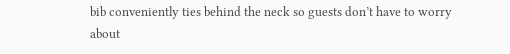bib conveniently ties behind the neck so guests don’t have to worry about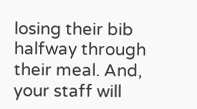losing their bib halfway through their meal. And, your staff will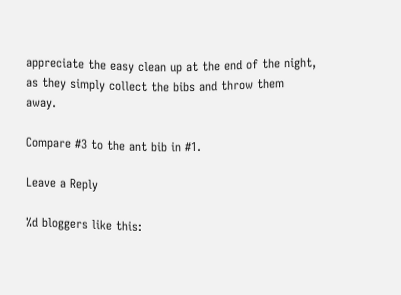appreciate the easy clean up at the end of the night, as they simply collect the bibs and throw them away.

Compare #3 to the ant bib in #1.

Leave a Reply

%d bloggers like this: